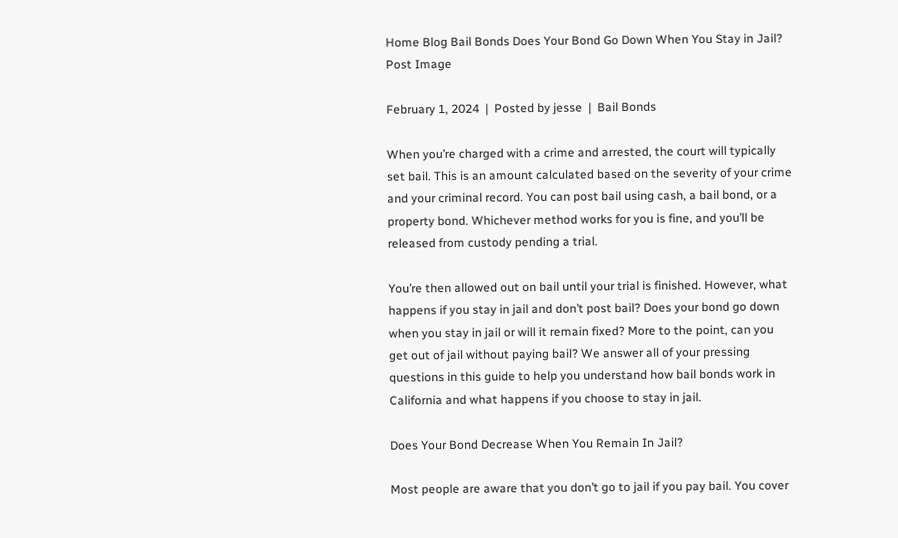Home Blog Bail Bonds Does Your Bond Go Down When You Stay in Jail? Post Image

February 1, 2024  |  Posted by jesse  |  Bail Bonds

When you’re charged with a crime and arrested, the court will typically set bail. This is an amount calculated based on the severity of your crime and your criminal record. You can post bail using cash, a bail bond, or a property bond. Whichever method works for you is fine, and you’ll be released from custody pending a trial.

You’re then allowed out on bail until your trial is finished. However, what happens if you stay in jail and don’t post bail? Does your bond go down when you stay in jail or will it remain fixed? More to the point, can you get out of jail without paying bail? We answer all of your pressing questions in this guide to help you understand how bail bonds work in California and what happens if you choose to stay in jail.

Does Your Bond Decrease When You Remain In Jail?

Most people are aware that you don’t go to jail if you pay bail. You cover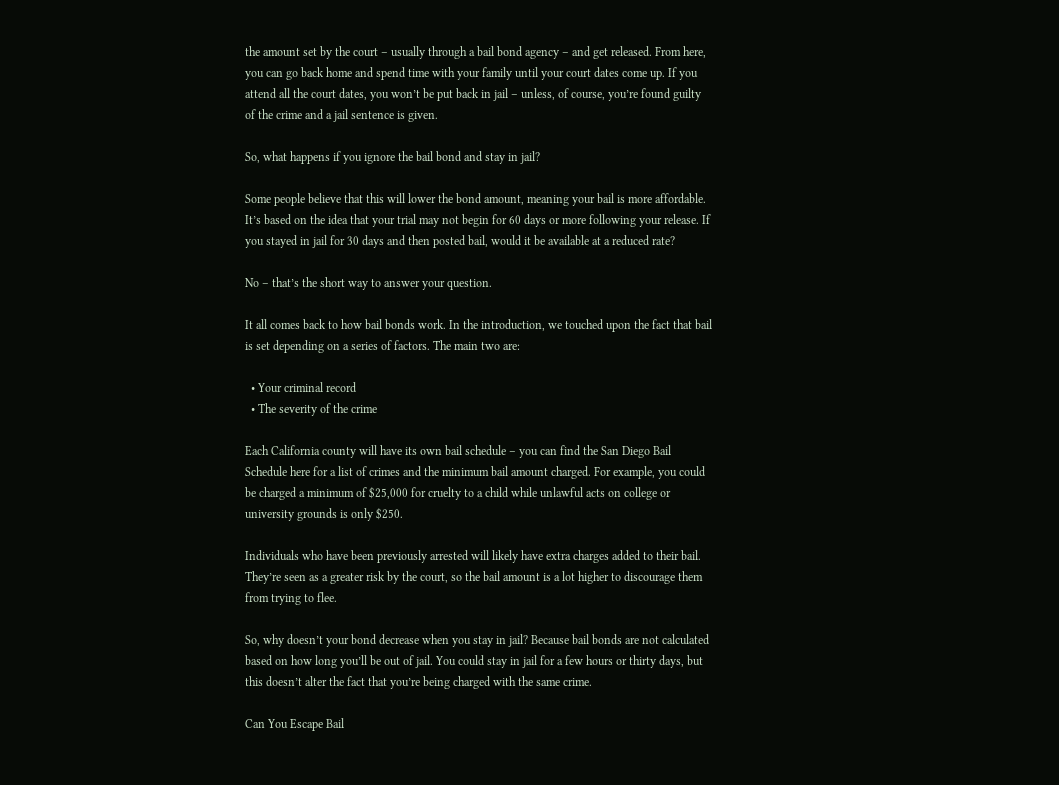the amount set by the court – usually through a bail bond agency – and get released. From here, you can go back home and spend time with your family until your court dates come up. If you attend all the court dates, you won’t be put back in jail – unless, of course, you’re found guilty of the crime and a jail sentence is given.

So, what happens if you ignore the bail bond and stay in jail?

Some people believe that this will lower the bond amount, meaning your bail is more affordable. It’s based on the idea that your trial may not begin for 60 days or more following your release. If you stayed in jail for 30 days and then posted bail, would it be available at a reduced rate?

No – that’s the short way to answer your question.

It all comes back to how bail bonds work. In the introduction, we touched upon the fact that bail is set depending on a series of factors. The main two are:

  • Your criminal record
  • The severity of the crime

Each California county will have its own bail schedule – you can find the San Diego Bail Schedule here for a list of crimes and the minimum bail amount charged. For example, you could be charged a minimum of $25,000 for cruelty to a child while unlawful acts on college or university grounds is only $250.

Individuals who have been previously arrested will likely have extra charges added to their bail. They’re seen as a greater risk by the court, so the bail amount is a lot higher to discourage them from trying to flee.

So, why doesn’t your bond decrease when you stay in jail? Because bail bonds are not calculated based on how long you’ll be out of jail. You could stay in jail for a few hours or thirty days, but this doesn’t alter the fact that you’re being charged with the same crime.

Can You Escape Bail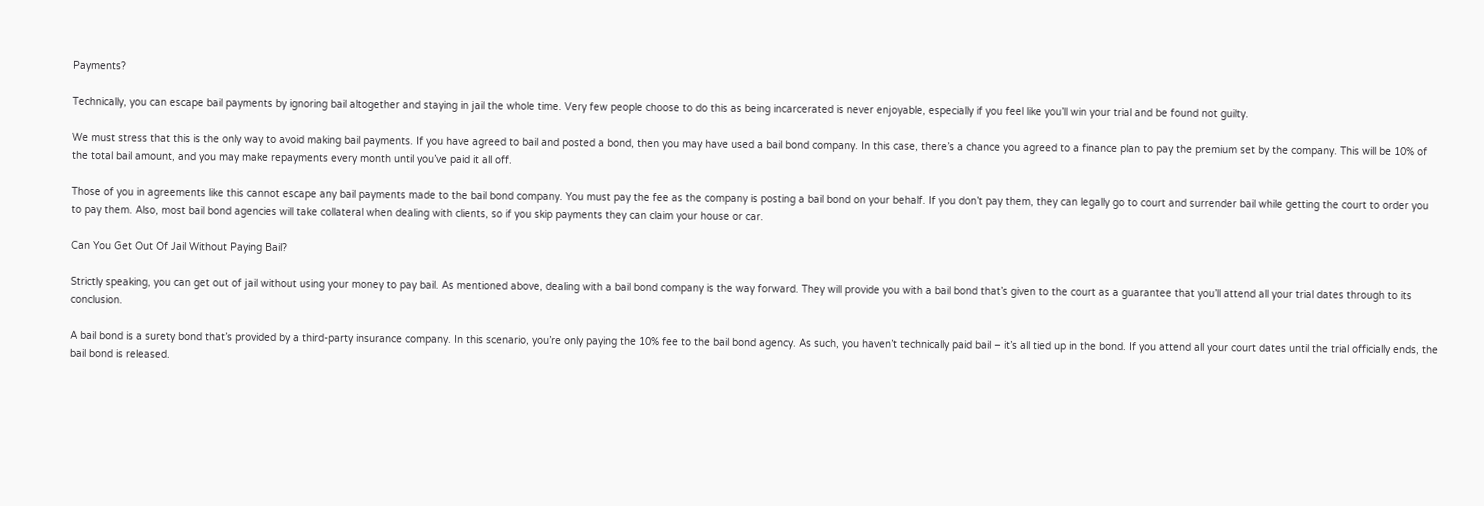Payments?

Technically, you can escape bail payments by ignoring bail altogether and staying in jail the whole time. Very few people choose to do this as being incarcerated is never enjoyable, especially if you feel like you’ll win your trial and be found not guilty.

We must stress that this is the only way to avoid making bail payments. If you have agreed to bail and posted a bond, then you may have used a bail bond company. In this case, there’s a chance you agreed to a finance plan to pay the premium set by the company. This will be 10% of the total bail amount, and you may make repayments every month until you’ve paid it all off.

Those of you in agreements like this cannot escape any bail payments made to the bail bond company. You must pay the fee as the company is posting a bail bond on your behalf. If you don’t pay them, they can legally go to court and surrender bail while getting the court to order you to pay them. Also, most bail bond agencies will take collateral when dealing with clients, so if you skip payments they can claim your house or car.

Can You Get Out Of Jail Without Paying Bail?

Strictly speaking, you can get out of jail without using your money to pay bail. As mentioned above, dealing with a bail bond company is the way forward. They will provide you with a bail bond that’s given to the court as a guarantee that you’ll attend all your trial dates through to its conclusion.

A bail bond is a surety bond that’s provided by a third-party insurance company. In this scenario, you’re only paying the 10% fee to the bail bond agency. As such, you haven’t technically paid bail – it’s all tied up in the bond. If you attend all your court dates until the trial officially ends, the bail bond is released.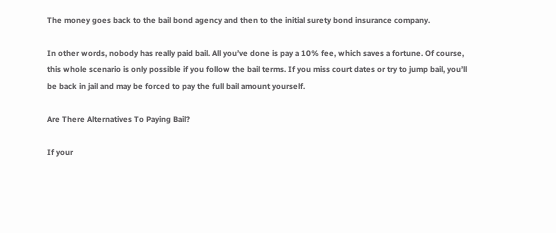The money goes back to the bail bond agency and then to the initial surety bond insurance company.

In other words, nobody has really paid bail. All you’ve done is pay a 10% fee, which saves a fortune. Of course, this whole scenario is only possible if you follow the bail terms. If you miss court dates or try to jump bail, you’ll be back in jail and may be forced to pay the full bail amount yourself.

Are There Alternatives To Paying Bail?

If your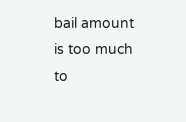bail amount is too much to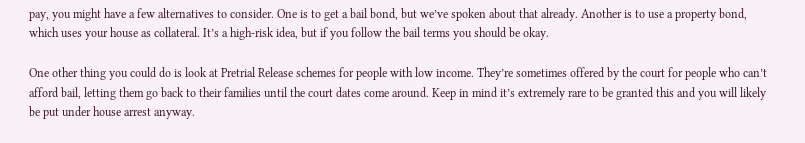pay, you might have a few alternatives to consider. One is to get a bail bond, but we’ve spoken about that already. Another is to use a property bond, which uses your house as collateral. It’s a high-risk idea, but if you follow the bail terms you should be okay.

One other thing you could do is look at Pretrial Release schemes for people with low income. They’re sometimes offered by the court for people who can’t afford bail, letting them go back to their families until the court dates come around. Keep in mind it’s extremely rare to be granted this and you will likely be put under house arrest anyway.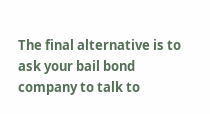The final alternative is to ask your bail bond company to talk to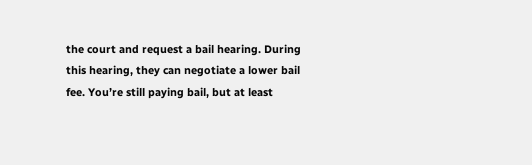the court and request a bail hearing. During this hearing, they can negotiate a lower bail fee. You’re still paying bail, but at least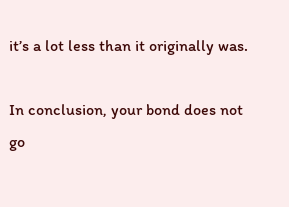it’s a lot less than it originally was.

In conclusion, your bond does not go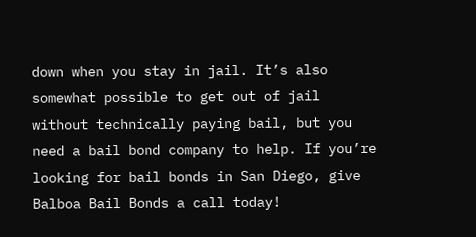down when you stay in jail. It’s also somewhat possible to get out of jail without technically paying bail, but you need a bail bond company to help. If you’re looking for bail bonds in San Diego, give Balboa Bail Bonds a call today!